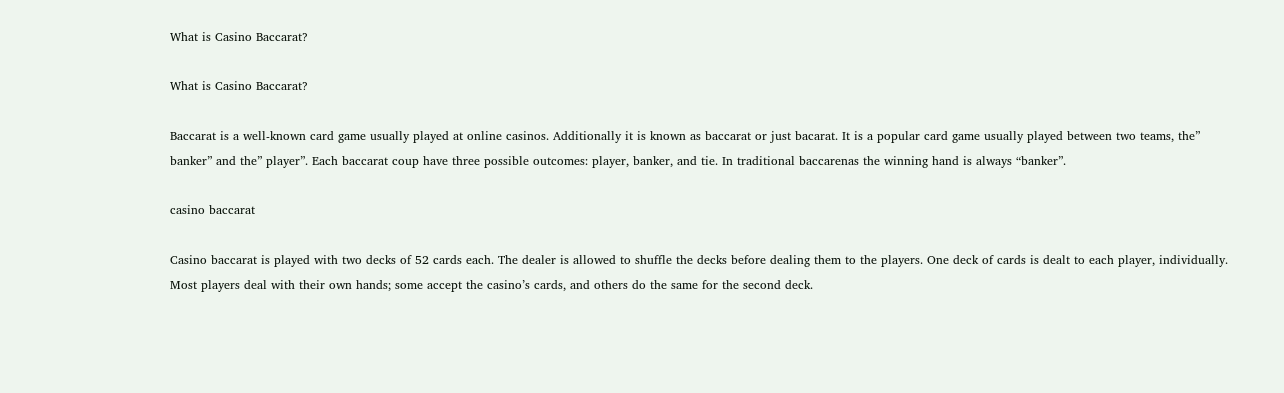What is Casino Baccarat?

What is Casino Baccarat?

Baccarat is a well-known card game usually played at online casinos. Additionally it is known as baccarat or just bacarat. It is a popular card game usually played between two teams, the” banker” and the” player”. Each baccarat coup have three possible outcomes: player, banker, and tie. In traditional baccarenas the winning hand is always “banker”.

casino baccarat

Casino baccarat is played with two decks of 52 cards each. The dealer is allowed to shuffle the decks before dealing them to the players. One deck of cards is dealt to each player, individually. Most players deal with their own hands; some accept the casino’s cards, and others do the same for the second deck.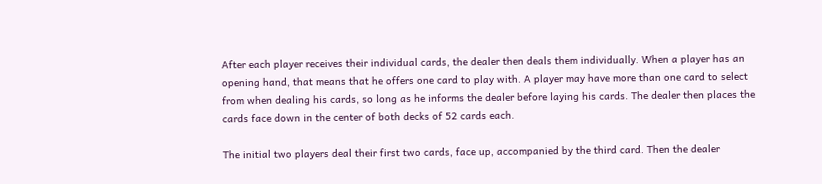After each player receives their individual cards, the dealer then deals them individually. When a player has an opening hand, that means that he offers one card to play with. A player may have more than one card to select from when dealing his cards, so long as he informs the dealer before laying his cards. The dealer then places the cards face down in the center of both decks of 52 cards each.

The initial two players deal their first two cards, face up, accompanied by the third card. Then the dealer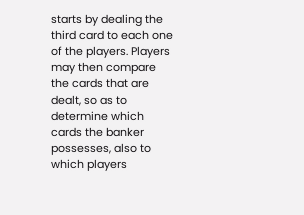starts by dealing the third card to each one of the players. Players may then compare the cards that are dealt, so as to determine which cards the banker possesses, also to which players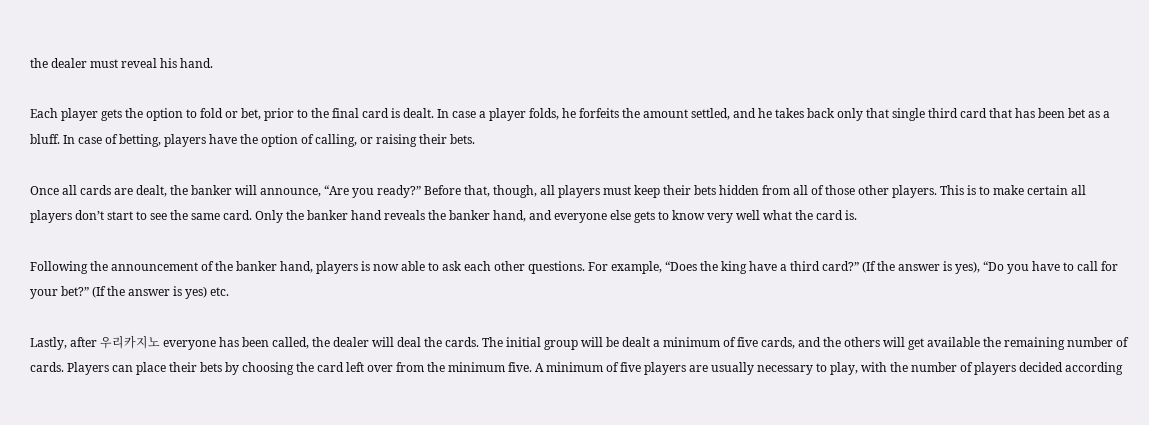the dealer must reveal his hand.

Each player gets the option to fold or bet, prior to the final card is dealt. In case a player folds, he forfeits the amount settled, and he takes back only that single third card that has been bet as a bluff. In case of betting, players have the option of calling, or raising their bets.

Once all cards are dealt, the banker will announce, “Are you ready?” Before that, though, all players must keep their bets hidden from all of those other players. This is to make certain all players don’t start to see the same card. Only the banker hand reveals the banker hand, and everyone else gets to know very well what the card is.

Following the announcement of the banker hand, players is now able to ask each other questions. For example, “Does the king have a third card?” (If the answer is yes), “Do you have to call for your bet?” (If the answer is yes) etc.

Lastly, after 우리카지노 everyone has been called, the dealer will deal the cards. The initial group will be dealt a minimum of five cards, and the others will get available the remaining number of cards. Players can place their bets by choosing the card left over from the minimum five. A minimum of five players are usually necessary to play, with the number of players decided according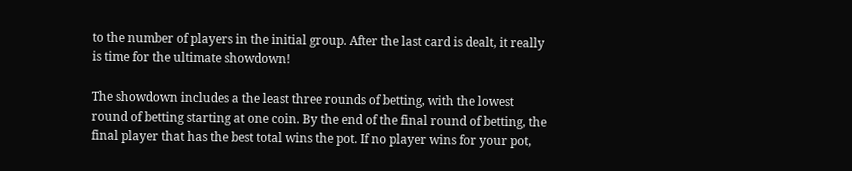to the number of players in the initial group. After the last card is dealt, it really is time for the ultimate showdown!

The showdown includes a the least three rounds of betting, with the lowest round of betting starting at one coin. By the end of the final round of betting, the final player that has the best total wins the pot. If no player wins for your pot,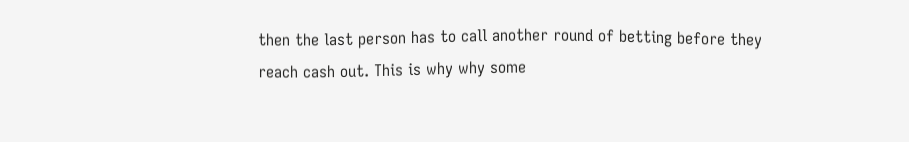then the last person has to call another round of betting before they reach cash out. This is why why some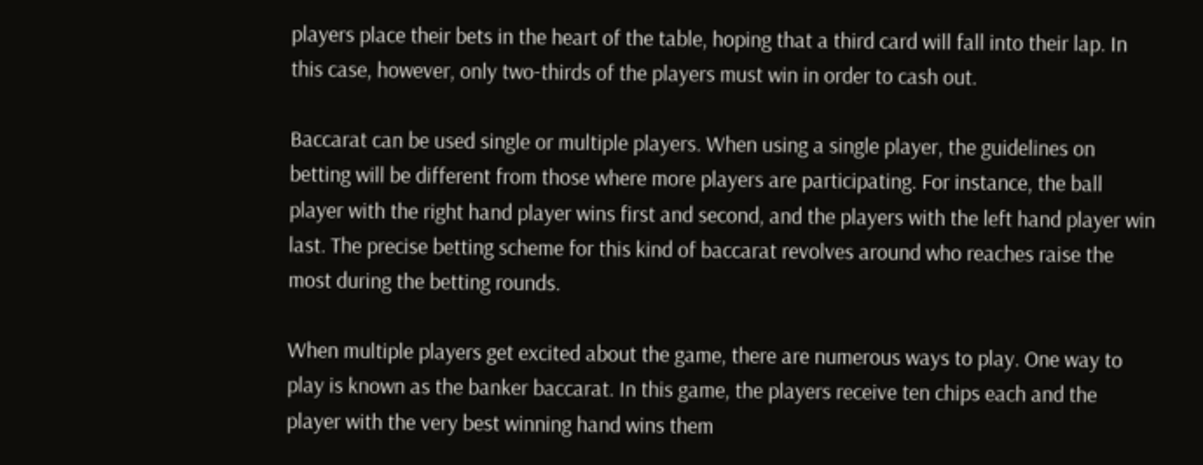players place their bets in the heart of the table, hoping that a third card will fall into their lap. In this case, however, only two-thirds of the players must win in order to cash out.

Baccarat can be used single or multiple players. When using a single player, the guidelines on betting will be different from those where more players are participating. For instance, the ball player with the right hand player wins first and second, and the players with the left hand player win last. The precise betting scheme for this kind of baccarat revolves around who reaches raise the most during the betting rounds.

When multiple players get excited about the game, there are numerous ways to play. One way to play is known as the banker baccarat. In this game, the players receive ten chips each and the player with the very best winning hand wins them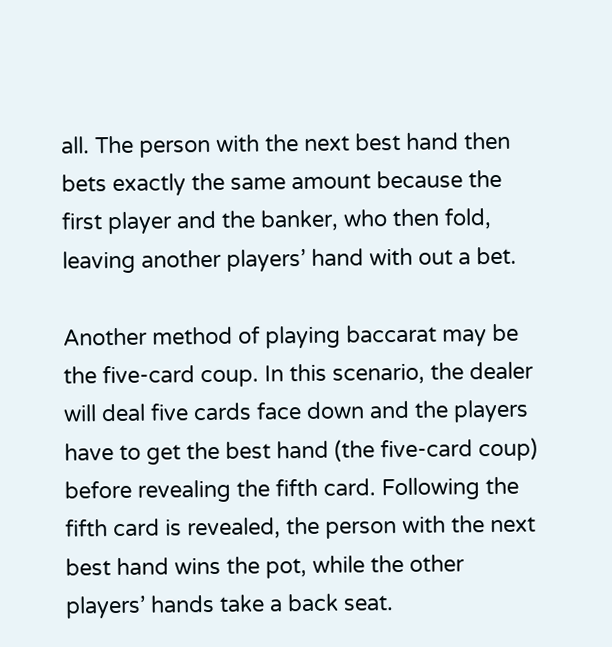all. The person with the next best hand then bets exactly the same amount because the first player and the banker, who then fold, leaving another players’ hand with out a bet.

Another method of playing baccarat may be the five-card coup. In this scenario, the dealer will deal five cards face down and the players have to get the best hand (the five-card coup) before revealing the fifth card. Following the fifth card is revealed, the person with the next best hand wins the pot, while the other players’ hands take a back seat.